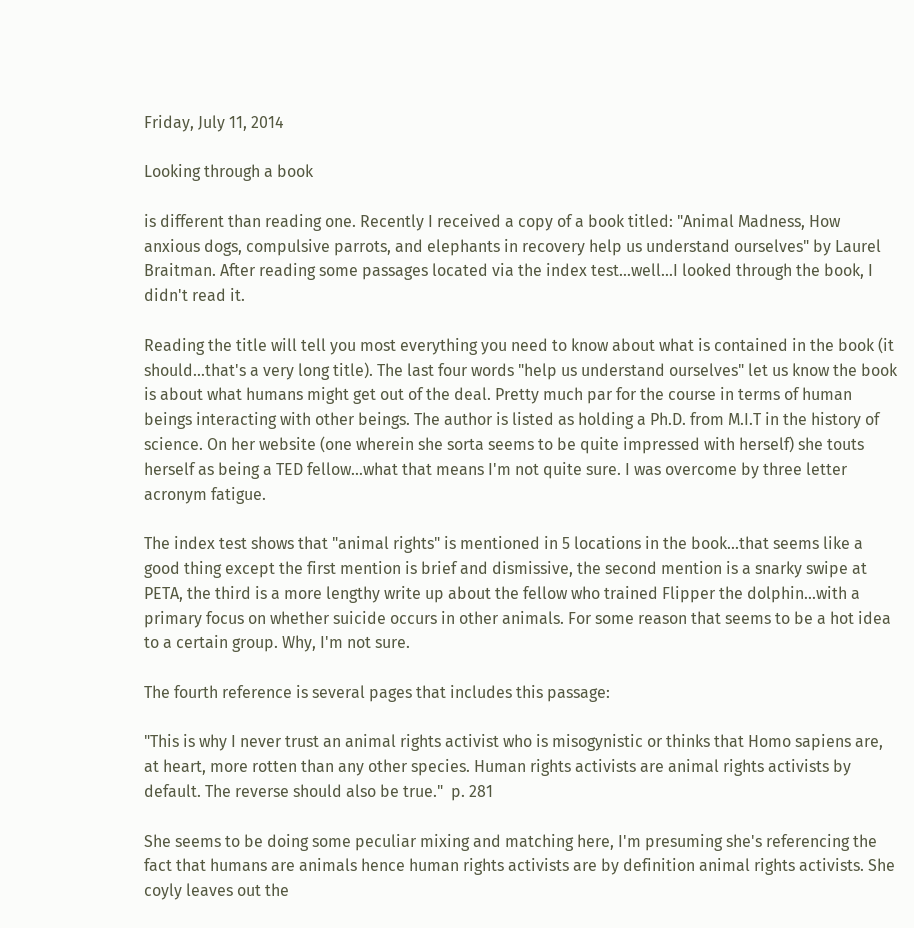Friday, July 11, 2014

Looking through a book

is different than reading one. Recently I received a copy of a book titled: "Animal Madness, How anxious dogs, compulsive parrots, and elephants in recovery help us understand ourselves" by Laurel Braitman. After reading some passages located via the index test...well...I looked through the book, I didn't read it.

Reading the title will tell you most everything you need to know about what is contained in the book (it should...that's a very long title). The last four words "help us understand ourselves" let us know the book is about what humans might get out of the deal. Pretty much par for the course in terms of human beings interacting with other beings. The author is listed as holding a Ph.D. from M.I.T in the history of science. On her website (one wherein she sorta seems to be quite impressed with herself) she touts herself as being a TED fellow...what that means I'm not quite sure. I was overcome by three letter acronym fatigue.

The index test shows that "animal rights" is mentioned in 5 locations in the book...that seems like a good thing except the first mention is brief and dismissive, the second mention is a snarky swipe at PETA, the third is a more lengthy write up about the fellow who trained Flipper the dolphin...with a primary focus on whether suicide occurs in other animals. For some reason that seems to be a hot idea to a certain group. Why, I'm not sure.

The fourth reference is several pages that includes this passage:

"This is why I never trust an animal rights activist who is misogynistic or thinks that Homo sapiens are, at heart, more rotten than any other species. Human rights activists are animal rights activists by default. The reverse should also be true."  p. 281

She seems to be doing some peculiar mixing and matching here, I'm presuming she's referencing the fact that humans are animals hence human rights activists are by definition animal rights activists. She coyly leaves out the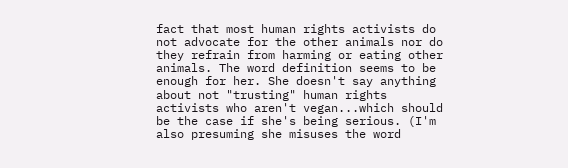fact that most human rights activists do not advocate for the other animals nor do they refrain from harming or eating other animals. The word definition seems to be enough for her. She doesn't say anything about not "trusting" human rights activists who aren't vegan...which should be the case if she's being serious. (I'm also presuming she misuses the word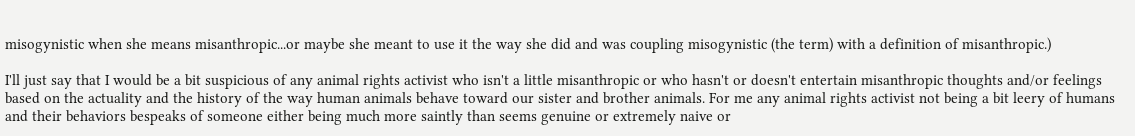misogynistic when she means misanthropic...or maybe she meant to use it the way she did and was coupling misogynistic (the term) with a definition of misanthropic.)

I'll just say that I would be a bit suspicious of any animal rights activist who isn't a little misanthropic or who hasn't or doesn't entertain misanthropic thoughts and/or feelings based on the actuality and the history of the way human animals behave toward our sister and brother animals. For me any animal rights activist not being a bit leery of humans and their behaviors bespeaks of someone either being much more saintly than seems genuine or extremely naive or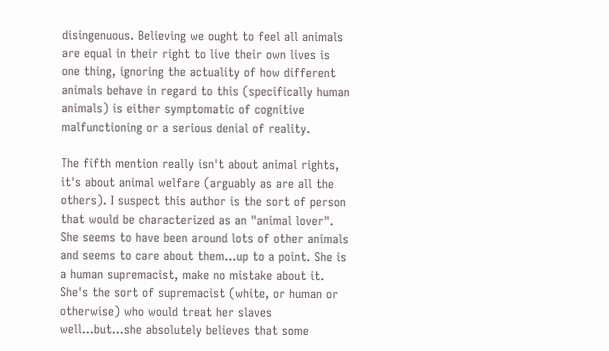disingenuous. Believing we ought to feel all animals are equal in their right to live their own lives is one thing, ignoring the actuality of how different animals behave in regard to this (specifically human animals) is either symptomatic of cognitive malfunctioning or a serious denial of reality.

The fifth mention really isn't about animal rights, it's about animal welfare (arguably as are all the others). I suspect this author is the sort of person that would be characterized as an "animal lover". She seems to have been around lots of other animals and seems to care about them...up to a point. She is a human supremacist, make no mistake about it. She's the sort of supremacist (white, or human or otherwise) who would treat her slaves well...but...she absolutely believes that some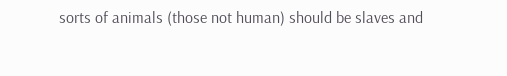sorts of animals (those not human) should be slaves and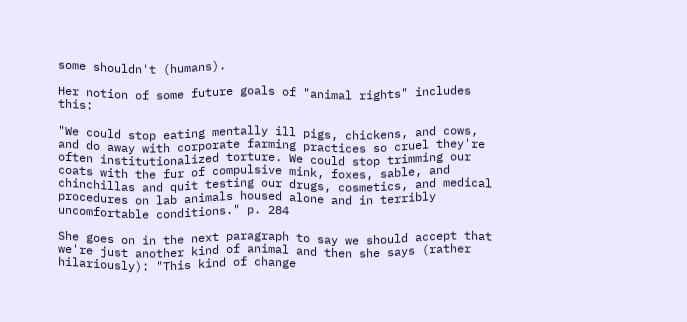some shouldn't (humans).

Her notion of some future goals of "animal rights" includes this:

"We could stop eating mentally ill pigs, chickens, and cows, and do away with corporate farming practices so cruel they're often institutionalized torture. We could stop trimming our coats with the fur of compulsive mink, foxes, sable, and chinchillas and quit testing our drugs, cosmetics, and medical procedures on lab animals housed alone and in terribly uncomfortable conditions." p. 284

She goes on in the next paragraph to say we should accept that we're just another kind of animal and then she says (rather hilariously): "This kind of change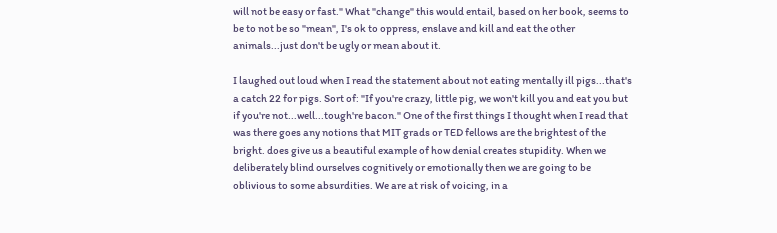will not be easy or fast." What "change" this would entail, based on her book, seems to be to not be so "mean", I's ok to oppress, enslave and kill and eat the other animals...just don't be ugly or mean about it.

I laughed out loud when I read the statement about not eating mentally ill pigs...that's a catch 22 for pigs. Sort of: "If you're crazy, little pig, we won't kill you and eat you but if you're not...well...tough're bacon." One of the first things I thought when I read that was there goes any notions that MIT grads or TED fellows are the brightest of the bright. does give us a beautiful example of how denial creates stupidity. When we deliberately blind ourselves cognitively or emotionally then we are going to be oblivious to some absurdities. We are at risk of voicing, in a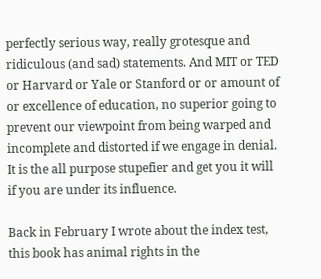perfectly serious way, really grotesque and ridiculous (and sad) statements. And MIT or TED or Harvard or Yale or Stanford or or amount of or excellence of education, no superior going to prevent our viewpoint from being warped and incomplete and distorted if we engage in denial. It is the all purpose stupefier and get you it will if you are under its influence.

Back in February I wrote about the index test, this book has animal rights in the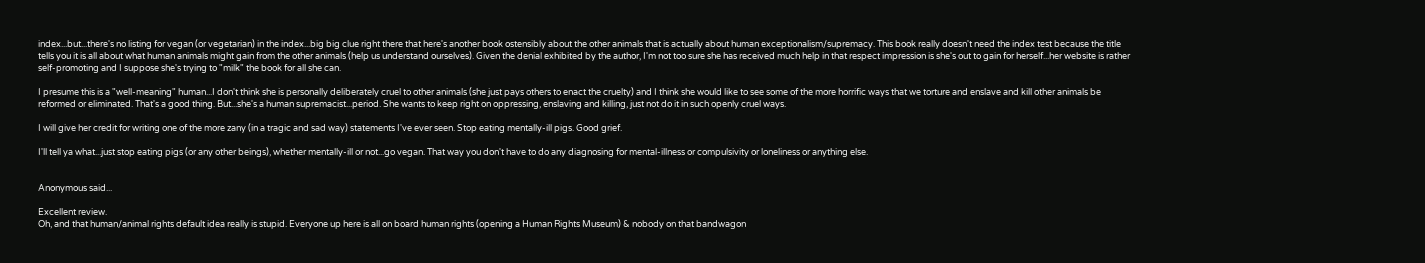index...but...there's no listing for vegan (or vegetarian) in the index...big big clue right there that here's another book ostensibly about the other animals that is actually about human exceptionalism/supremacy. This book really doesn't need the index test because the title tells you it is all about what human animals might gain from the other animals (help us understand ourselves). Given the denial exhibited by the author, I'm not too sure she has received much help in that respect impression is she's out to gain for herself...her website is rather self-promoting and I suppose she's trying to "milk" the book for all she can.

I presume this is a "well-meaning" human...I don't think she is personally deliberately cruel to other animals (she just pays others to enact the cruelty) and I think she would like to see some of the more horrific ways that we torture and enslave and kill other animals be reformed or eliminated. That's a good thing. But...she's a human supremacist...period. She wants to keep right on oppressing, enslaving and killing, just not do it in such openly cruel ways.

I will give her credit for writing one of the more zany (in a tragic and sad way) statements I've ever seen. Stop eating mentally-ill pigs. Good grief.

I'll tell ya what...just stop eating pigs (or any other beings), whether mentally-ill or not...go vegan. That way you don't have to do any diagnosing for mental-illness or compulsivity or loneliness or anything else.


Anonymous said...

Excellent review.
Oh, and that human/animal rights default idea really is stupid. Everyone up here is all on board human rights (opening a Human Rights Museum) & nobody on that bandwagon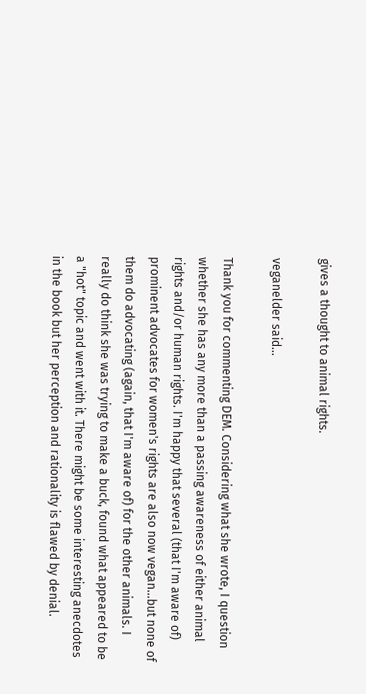gives a thought to animal rights.

veganelder said...

Thank you for commenting DEM. Considering what she wrote, I question whether she has any more than a passing awareness of either animal rights and/or human rights. I'm happy that several (that I'm aware of) prominent advocates for women's rights are also now vegan...but none of them do advocating (again, that I'm aware of) for the other animals. I really do think she was trying to make a buck, found what appeared to be a "hot" topic and went with it. There might be some interesting anecdotes in the book but her perception and rationality is flawed by denial.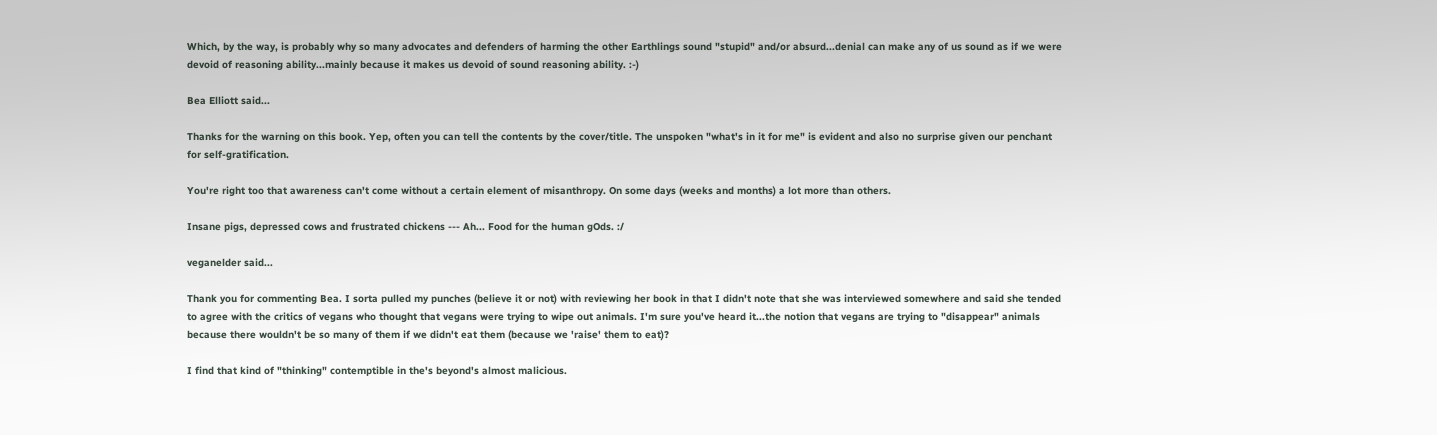Which, by the way, is probably why so many advocates and defenders of harming the other Earthlings sound "stupid" and/or absurd...denial can make any of us sound as if we were devoid of reasoning ability...mainly because it makes us devoid of sound reasoning ability. :-)

Bea Elliott said...

Thanks for the warning on this book. Yep, often you can tell the contents by the cover/title. The unspoken "what's in it for me" is evident and also no surprise given our penchant for self-gratification.

You're right too that awareness can't come without a certain element of misanthropy. On some days (weeks and months) a lot more than others.

Insane pigs, depressed cows and frustrated chickens --- Ah... Food for the human gOds. :/

veganelder said...

Thank you for commenting Bea. I sorta pulled my punches (believe it or not) with reviewing her book in that I didn't note that she was interviewed somewhere and said she tended to agree with the critics of vegans who thought that vegans were trying to wipe out animals. I'm sure you've heard it...the notion that vegans are trying to "disappear" animals because there wouldn't be so many of them if we didn't eat them (because we 'raise' them to eat)?

I find that kind of "thinking" contemptible in the's beyond's almost malicious.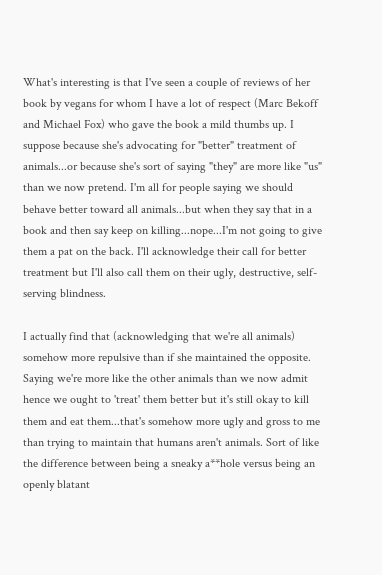What's interesting is that I've seen a couple of reviews of her book by vegans for whom I have a lot of respect (Marc Bekoff and Michael Fox) who gave the book a mild thumbs up. I suppose because she's advocating for "better" treatment of animals...or because she's sort of saying "they" are more like "us" than we now pretend. I'm all for people saying we should behave better toward all animals...but when they say that in a book and then say keep on killing...nope...I'm not going to give them a pat on the back. I'll acknowledge their call for better treatment but I'll also call them on their ugly, destructive, self-serving blindness.

I actually find that (acknowledging that we're all animals) somehow more repulsive than if she maintained the opposite. Saying we're more like the other animals than we now admit hence we ought to 'treat' them better but it's still okay to kill them and eat them...that's somehow more ugly and gross to me than trying to maintain that humans aren't animals. Sort of like the difference between being a sneaky a**hole versus being an openly blatant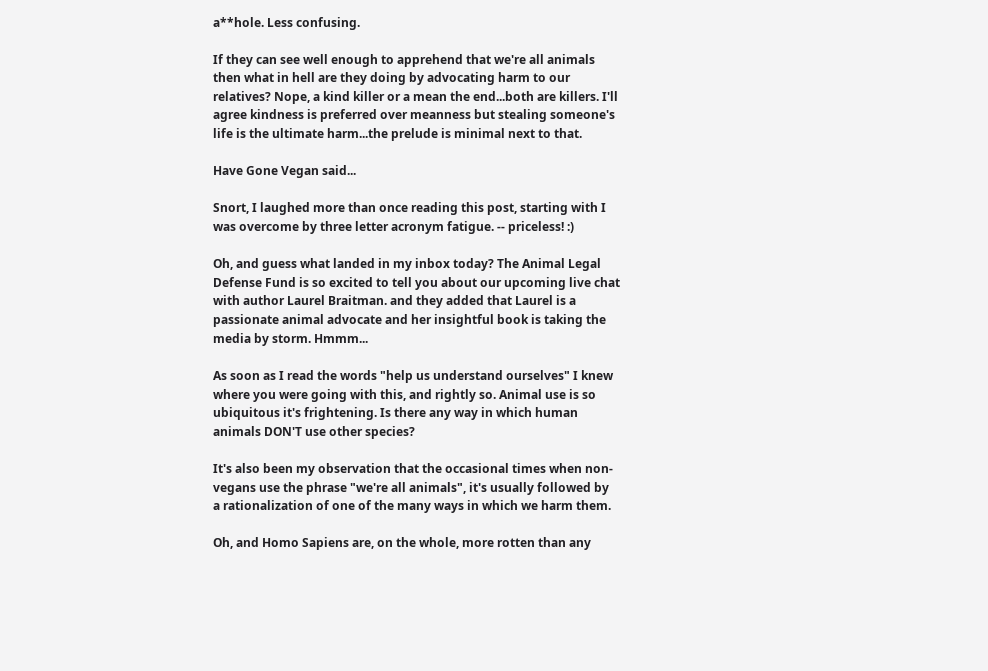a**hole. Less confusing.

If they can see well enough to apprehend that we're all animals then what in hell are they doing by advocating harm to our relatives? Nope, a kind killer or a mean the end...both are killers. I'll agree kindness is preferred over meanness but stealing someone's life is the ultimate harm...the prelude is minimal next to that.

Have Gone Vegan said...

Snort, I laughed more than once reading this post, starting with I was overcome by three letter acronym fatigue. -- priceless! :)

Oh, and guess what landed in my inbox today? The Animal Legal Defense Fund is so excited to tell you about our upcoming live chat with author Laurel Braitman. and they added that Laurel is a passionate animal advocate and her insightful book is taking the media by storm. Hmmm...

As soon as I read the words "help us understand ourselves" I knew where you were going with this, and rightly so. Animal use is so ubiquitous it's frightening. Is there any way in which human animals DON'T use other species?

It's also been my observation that the occasional times when non-vegans use the phrase "we're all animals", it's usually followed by
a rationalization of one of the many ways in which we harm them.

Oh, and Homo Sapiens are, on the whole, more rotten than any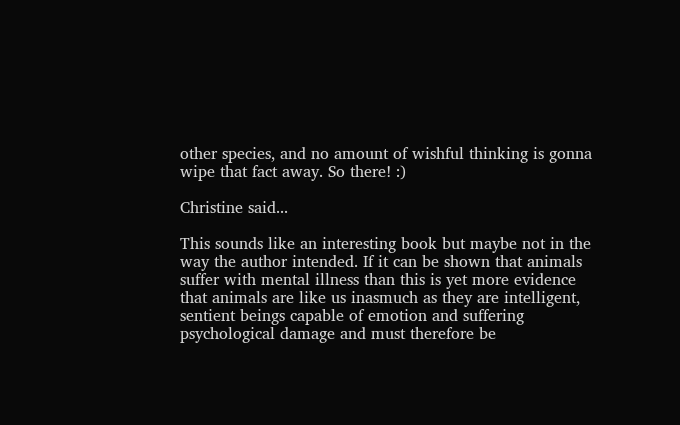other species, and no amount of wishful thinking is gonna wipe that fact away. So there! :)

Christine said...

This sounds like an interesting book but maybe not in the way the author intended. If it can be shown that animals suffer with mental illness than this is yet more evidence that animals are like us inasmuch as they are intelligent, sentient beings capable of emotion and suffering psychological damage and must therefore be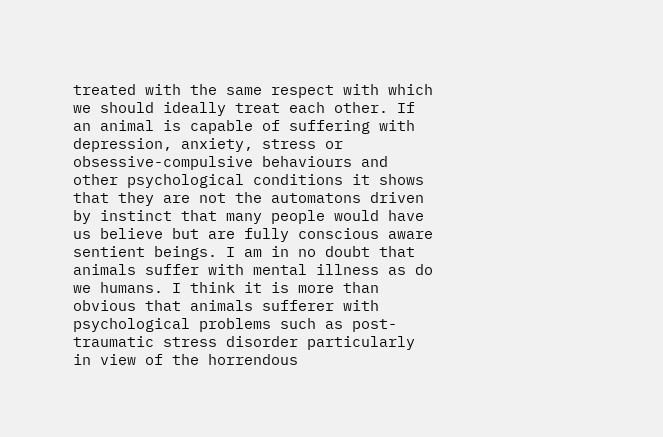treated with the same respect with which we should ideally treat each other. If an animal is capable of suffering with depression, anxiety, stress or obsessive-compulsive behaviours and other psychological conditions it shows that they are not the automatons driven by instinct that many people would have us believe but are fully conscious aware sentient beings. I am in no doubt that animals suffer with mental illness as do we humans. I think it is more than obvious that animals sufferer with psychological problems such as post-traumatic stress disorder particularly in view of the horrendous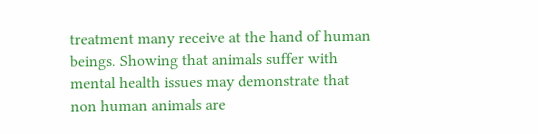treatment many receive at the hand of human beings. Showing that animals suffer with mental health issues may demonstrate that non human animals are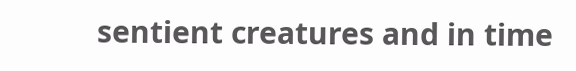sentient creatures and in time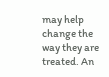may help change the way they are treated. An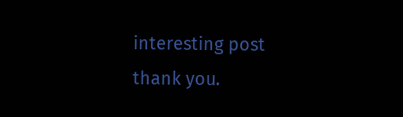interesting post thank you.